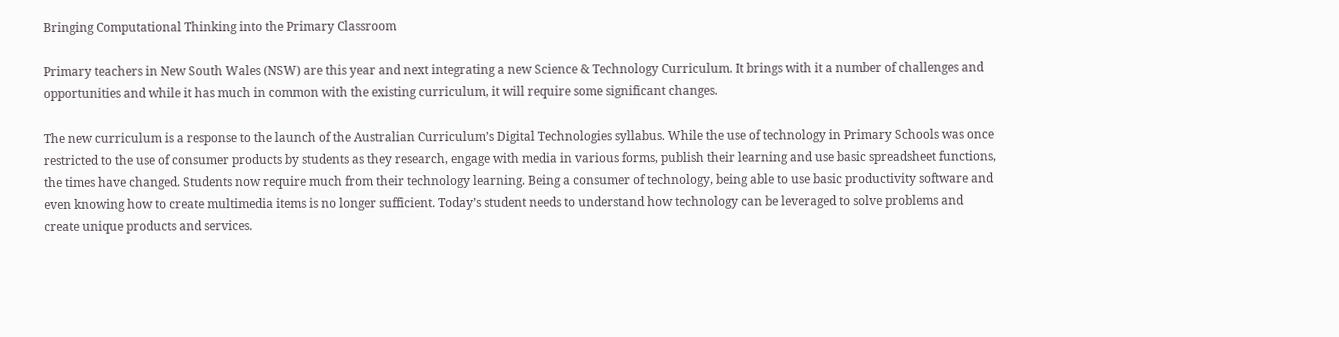Bringing Computational Thinking into the Primary Classroom

Primary teachers in New South Wales (NSW) are this year and next integrating a new Science & Technology Curriculum. It brings with it a number of challenges and opportunities and while it has much in common with the existing curriculum, it will require some significant changes.

The new curriculum is a response to the launch of the Australian Curriculum’s Digital Technologies syllabus. While the use of technology in Primary Schools was once restricted to the use of consumer products by students as they research, engage with media in various forms, publish their learning and use basic spreadsheet functions, the times have changed. Students now require much from their technology learning. Being a consumer of technology, being able to use basic productivity software and even knowing how to create multimedia items is no longer sufficient. Today’s student needs to understand how technology can be leveraged to solve problems and create unique products and services.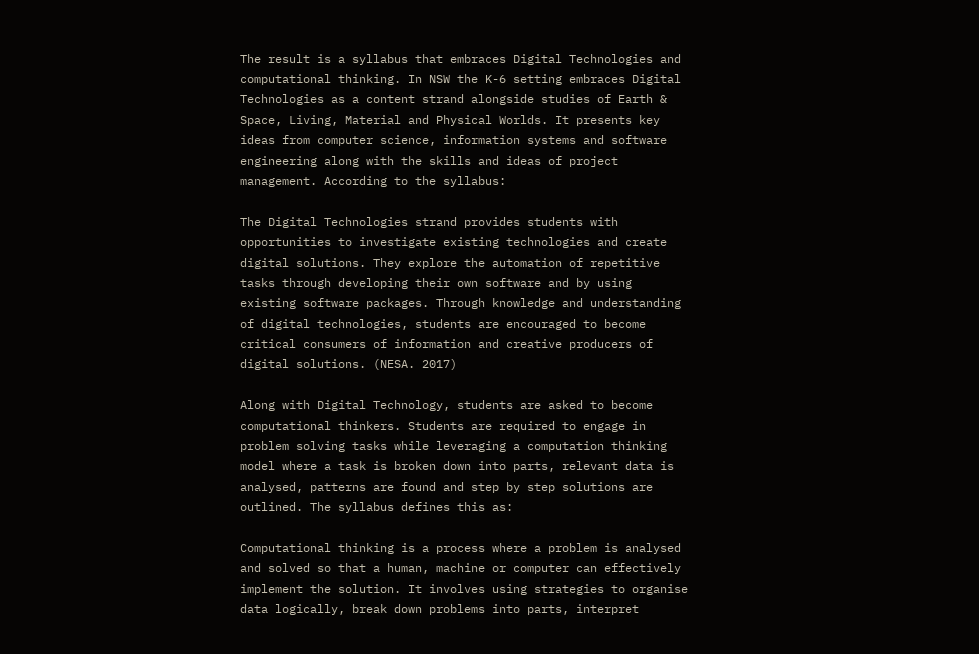The result is a syllabus that embraces Digital Technologies and computational thinking. In NSW the K-6 setting embraces Digital Technologies as a content strand alongside studies of Earth & Space, Living, Material and Physical Worlds. It presents key ideas from computer science, information systems and software engineering along with the skills and ideas of project management. According to the syllabus:

The Digital Technologies strand provides students with opportunities to investigate existing technologies and create digital solutions. They explore the automation of repetitive tasks through developing their own software and by using existing software packages. Through knowledge and understanding of digital technologies, students are encouraged to become critical consumers of information and creative producers of digital solutions. (NESA. 2017)

Along with Digital Technology, students are asked to become computational thinkers. Students are required to engage in problem solving tasks while leveraging a computation thinking model where a task is broken down into parts, relevant data is analysed, patterns are found and step by step solutions are outlined. The syllabus defines this as:

Computational thinking is a process where a problem is analysed and solved so that a human, machine or computer can effectively implement the solution. It involves using strategies to organise data logically, break down problems into parts, interpret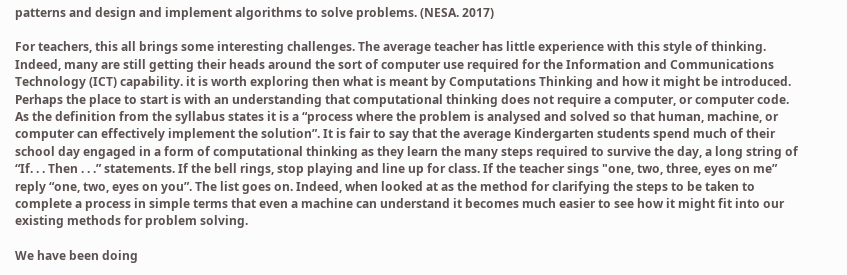patterns and design and implement algorithms to solve problems. (NESA. 2017)

For teachers, this all brings some interesting challenges. The average teacher has little experience with this style of thinking. Indeed, many are still getting their heads around the sort of computer use required for the Information and Communications Technology (ICT) capability. it is worth exploring then what is meant by Computations Thinking and how it might be introduced.
Perhaps the place to start is with an understanding that computational thinking does not require a computer, or computer code. As the definition from the syllabus states it is a “process where the problem is analysed and solved so that human, machine, or computer can effectively implement the solution”. It is fair to say that the average Kindergarten students spend much of their school day engaged in a form of computational thinking as they learn the many steps required to survive the day, a long string of “If. . . Then . . .” statements. If the bell rings, stop playing and line up for class. If the teacher sings "one, two, three, eyes on me” reply “one, two, eyes on you”. The list goes on. Indeed, when looked at as the method for clarifying the steps to be taken to complete a process in simple terms that even a machine can understand it becomes much easier to see how it might fit into our existing methods for problem solving.

We have been doing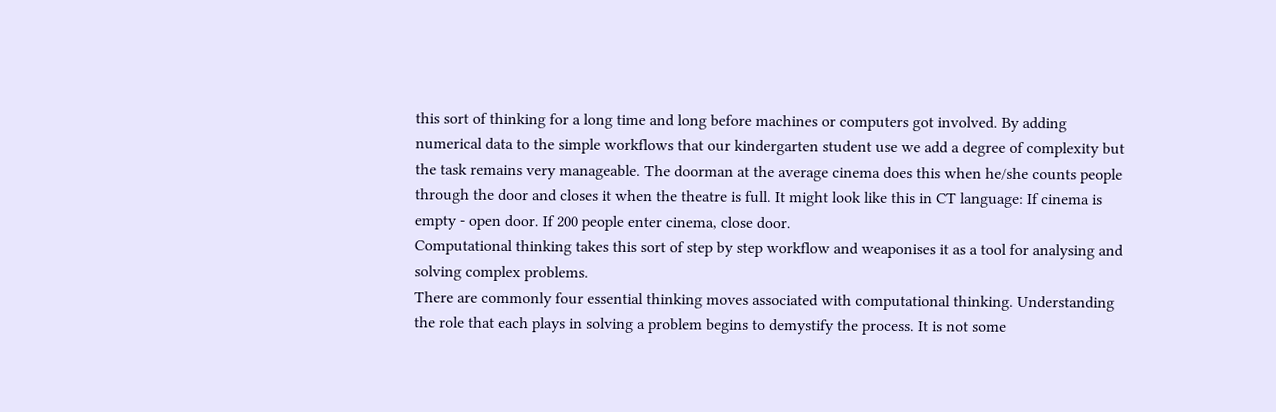this sort of thinking for a long time and long before machines or computers got involved. By adding numerical data to the simple workflows that our kindergarten student use we add a degree of complexity but the task remains very manageable. The doorman at the average cinema does this when he/she counts people through the door and closes it when the theatre is full. It might look like this in CT language: If cinema is empty - open door. If 200 people enter cinema, close door.
Computational thinking takes this sort of step by step workflow and weaponises it as a tool for analysing and solving complex problems.
There are commonly four essential thinking moves associated with computational thinking. Understanding the role that each plays in solving a problem begins to demystify the process. It is not some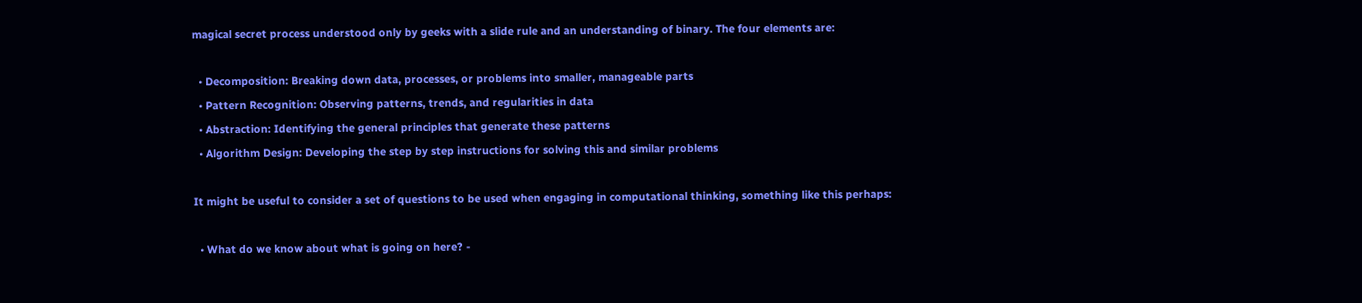magical secret process understood only by geeks with a slide rule and an understanding of binary. The four elements are:

  • Decomposition: Breaking down data, processes, or problems into smaller, manageable parts
  • Pattern Recognition: Observing patterns, trends, and regularities in data
  • Abstraction: Identifying the general principles that generate these patterns
  • Algorithm Design: Developing the step by step instructions for solving this and similar problems

It might be useful to consider a set of questions to be used when engaging in computational thinking, something like this perhaps:

  • What do we know about what is going on here? -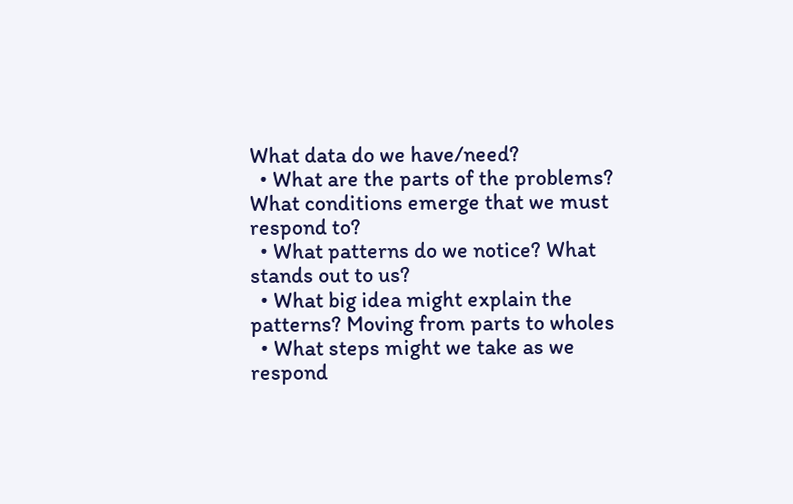What data do we have/need?
  • What are the parts of the problems? What conditions emerge that we must respond to?
  • What patterns do we notice? What stands out to us?
  • What big idea might explain the patterns? Moving from parts to wholes
  • What steps might we take as we respond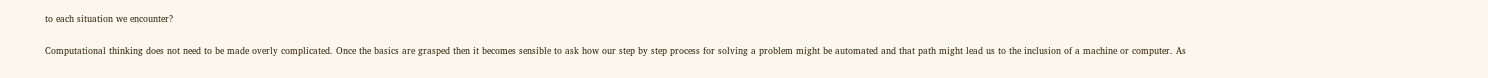to each situation we encounter?

Computational thinking does not need to be made overly complicated. Once the basics are grasped then it becomes sensible to ask how our step by step process for solving a problem might be automated and that path might lead us to the inclusion of a machine or computer. As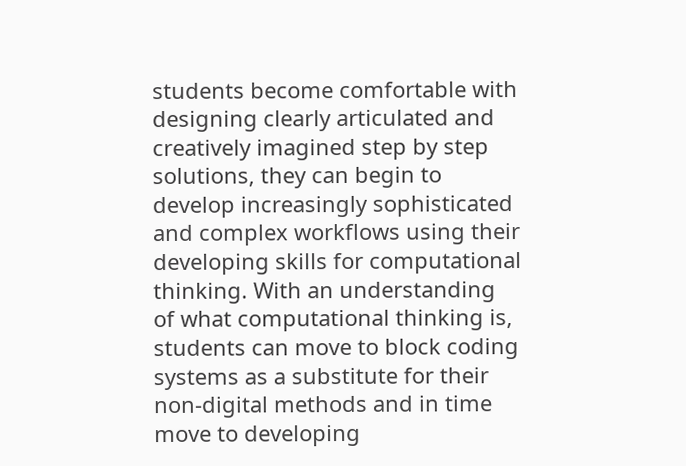students become comfortable with designing clearly articulated and creatively imagined step by step solutions, they can begin to develop increasingly sophisticated and complex workflows using their developing skills for computational thinking. With an understanding of what computational thinking is, students can move to block coding systems as a substitute for their non-digital methods and in time move to developing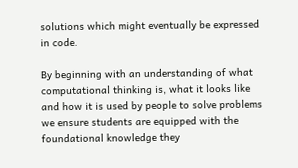solutions which might eventually be expressed in code.

By beginning with an understanding of what computational thinking is, what it looks like and how it is used by people to solve problems we ensure students are equipped with the foundational knowledge they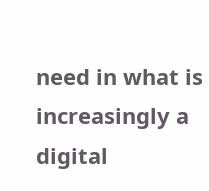need in what is increasingly a digital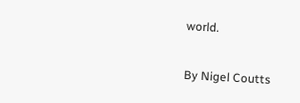world.

By Nigel Coutts